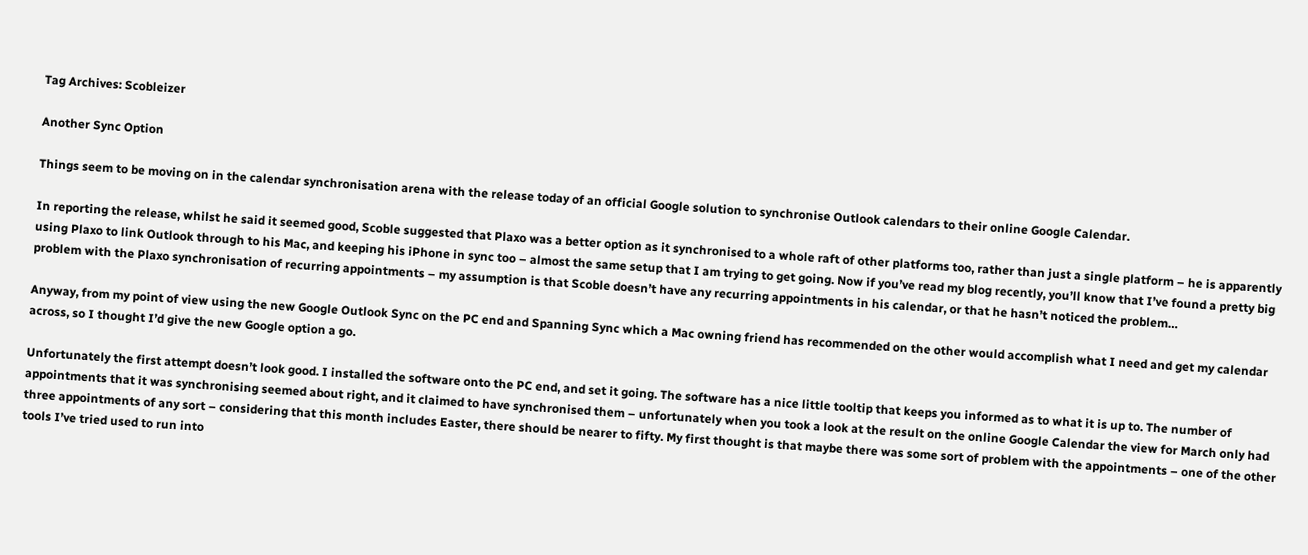Tag Archives: Scobleizer

Another Sync Option

Things seem to be moving on in the calendar synchronisation arena with the release today of an official Google solution to synchronise Outlook calendars to their online Google Calendar.

In reporting the release, whilst he said it seemed good, Scoble suggested that Plaxo was a better option as it synchronised to a whole raft of other platforms too, rather than just a single platform – he is apparently using Plaxo to link Outlook through to his Mac, and keeping his iPhone in sync too – almost the same setup that I am trying to get going. Now if you’ve read my blog recently, you’ll know that I’ve found a pretty big problem with the Plaxo synchronisation of recurring appointments – my assumption is that Scoble doesn’t have any recurring appointments in his calendar, or that he hasn’t noticed the problem…

Anyway, from my point of view using the new Google Outlook Sync on the PC end and Spanning Sync which a Mac owning friend has recommended on the other would accomplish what I need and get my calendar across, so I thought I’d give the new Google option a go.

Unfortunately the first attempt doesn’t look good. I installed the software onto the PC end, and set it going. The software has a nice little tooltip that keeps you informed as to what it is up to. The number of appointments that it was synchronising seemed about right, and it claimed to have synchronised them – unfortunately when you took a look at the result on the online Google Calendar the view for March only had three appointments of any sort – considering that this month includes Easter, there should be nearer to fifty. My first thought is that maybe there was some sort of problem with the appointments – one of the other tools I’ve tried used to run into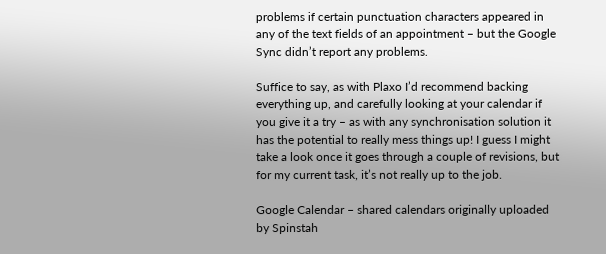problems if certain punctuation characters appeared in any of the text fields of an appointment – but the Google Sync didn’t report any problems.

Suffice to say, as with Plaxo I’d recommend backing everything up, and carefully looking at your calendar if you give it a try – as with any synchronisation solution it has the potential to really mess things up! I guess I might take a look once it goes through a couple of revisions, but for my current task, it’s not really up to the job.

Google Calendar – shared calendars originally uploaded by Spinstah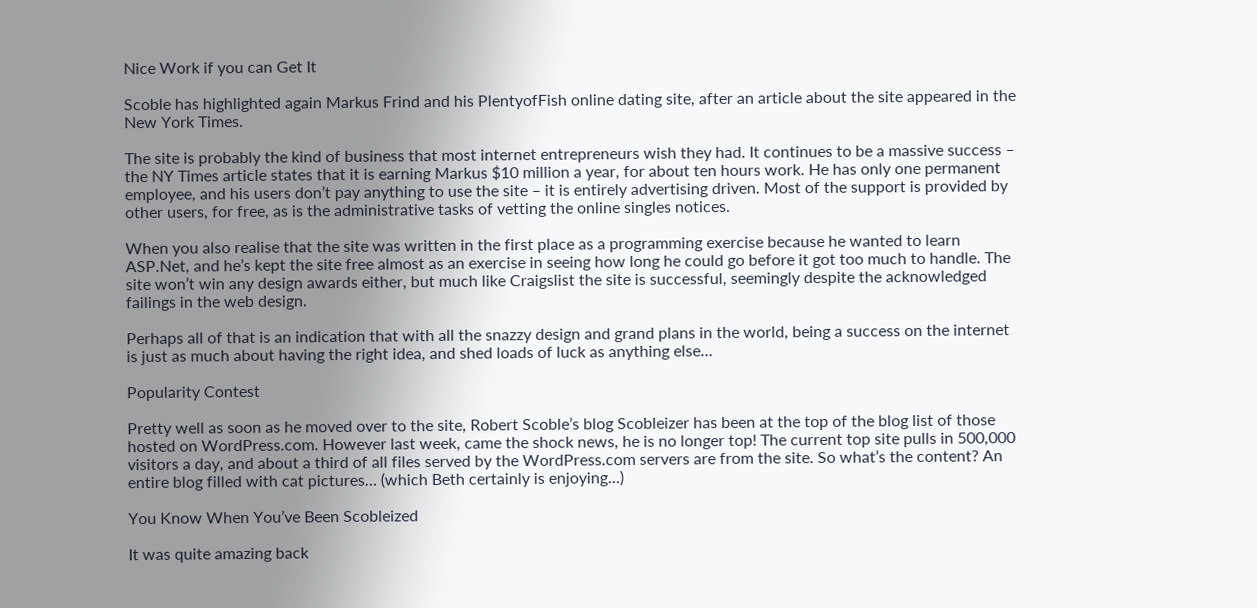Nice Work if you can Get It

Scoble has highlighted again Markus Frind and his PlentyofFish online dating site, after an article about the site appeared in the New York Times.

The site is probably the kind of business that most internet entrepreneurs wish they had. It continues to be a massive success – the NY Times article states that it is earning Markus $10 million a year, for about ten hours work. He has only one permanent employee, and his users don’t pay anything to use the site – it is entirely advertising driven. Most of the support is provided by other users, for free, as is the administrative tasks of vetting the online singles notices.

When you also realise that the site was written in the first place as a programming exercise because he wanted to learn ASP.Net, and he’s kept the site free almost as an exercise in seeing how long he could go before it got too much to handle. The site won’t win any design awards either, but much like Craigslist the site is successful, seemingly despite the acknowledged failings in the web design.

Perhaps all of that is an indication that with all the snazzy design and grand plans in the world, being a success on the internet is just as much about having the right idea, and shed loads of luck as anything else…

Popularity Contest

Pretty well as soon as he moved over to the site, Robert Scoble’s blog Scobleizer has been at the top of the blog list of those hosted on WordPress.com. However last week, came the shock news, he is no longer top! The current top site pulls in 500,000 visitors a day, and about a third of all files served by the WordPress.com servers are from the site. So what’s the content? An entire blog filled with cat pictures… (which Beth certainly is enjoying…)

You Know When You’ve Been Scobleized

It was quite amazing back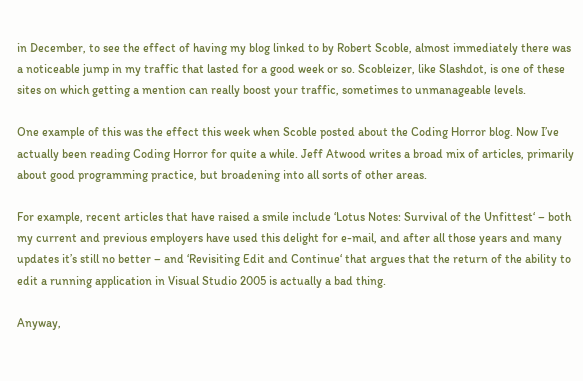in December, to see the effect of having my blog linked to by Robert Scoble, almost immediately there was a noticeable jump in my traffic that lasted for a good week or so. Scobleizer, like Slashdot, is one of these sites on which getting a mention can really boost your traffic, sometimes to unmanageable levels.

One example of this was the effect this week when Scoble posted about the Coding Horror blog. Now I’ve actually been reading Coding Horror for quite a while. Jeff Atwood writes a broad mix of articles, primarily about good programming practice, but broadening into all sorts of other areas.

For example, recent articles that have raised a smile include ‘Lotus Notes: Survival of the Unfittest‘ – both my current and previous employers have used this delight for e-mail, and after all those years and many updates it’s still no better – and ‘Revisiting Edit and Continue‘ that argues that the return of the ability to edit a running application in Visual Studio 2005 is actually a bad thing.

Anyway,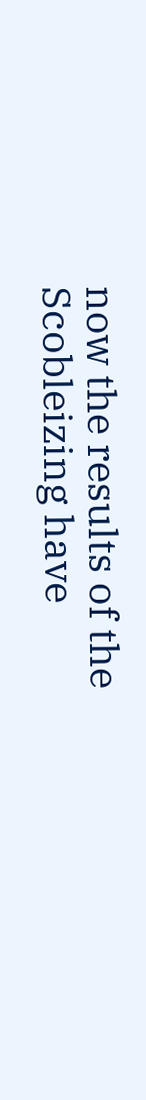now the results of the Scobleizing have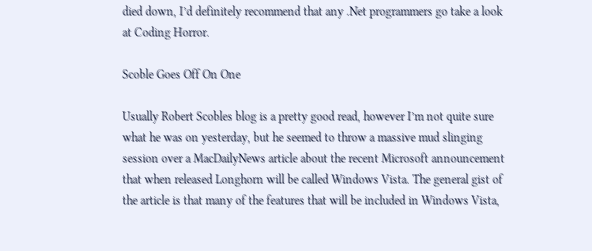died down, I’d definitely recommend that any .Net programmers go take a look at Coding Horror.

Scoble Goes Off On One

Usually Robert Scobles blog is a pretty good read, however I’m not quite sure what he was on yesterday, but he seemed to throw a massive mud slinging session over a MacDailyNews article about the recent Microsoft announcement that when released Longhorn will be called Windows Vista. The general gist of the article is that many of the features that will be included in Windows Vista,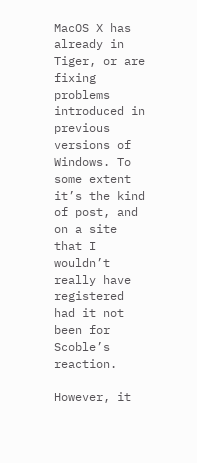MacOS X has already in Tiger, or are fixing problems introduced in previous versions of Windows. To some extent it’s the kind of post, and on a site that I wouldn’t really have registered had it not been for Scoble’s reaction.

However, it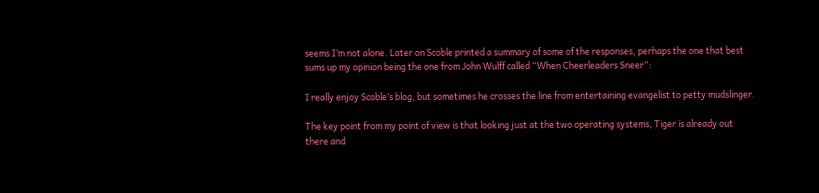seems I’m not alone. Later on Scoble printed a summary of some of the responses, perhaps the one that best sums up my opinion being the one from John Wulff called “When Cheerleaders Sneer“:

I really enjoy Scoble’s blog, but sometimes he crosses the line from entertaining evangelist to petty mudslinger.

The key point from my point of view is that looking just at the two operating systems, Tiger is already out there and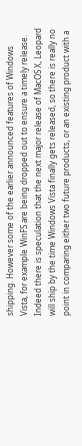shipping. However some of the earlier announced features of Windows Vista, for example WinFS are being dropped out to ensure a timely release. Indeed there is speculation that the next major release of MacOS X, Leopard will ship by the time Windows Vista finally gets released, so there is really no point in comparing either two future products, or an existing product with a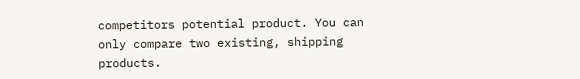competitors potential product. You can only compare two existing, shipping products.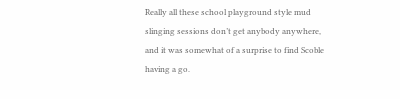Really all these school playground style mud slinging sessions don’t get anybody anywhere, and it was somewhat of a surprise to find Scoble having a go.